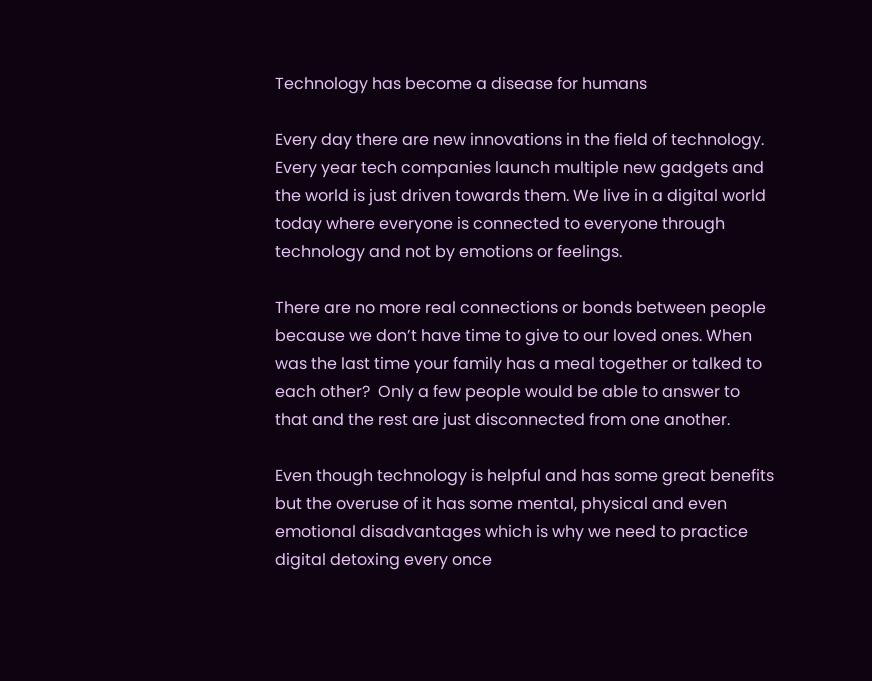Technology has become a disease for humans

Every day there are new innovations in the field of technology. Every year tech companies launch multiple new gadgets and the world is just driven towards them. We live in a digital world today where everyone is connected to everyone through technology and not by emotions or feelings.

There are no more real connections or bonds between people because we don’t have time to give to our loved ones. When was the last time your family has a meal together or talked to each other?  Only a few people would be able to answer to that and the rest are just disconnected from one another.

Even though technology is helpful and has some great benefits but the overuse of it has some mental, physical and even emotional disadvantages which is why we need to practice digital detoxing every once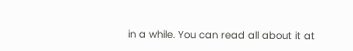in a while. You can read all about it at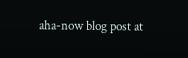aha-now blog post at